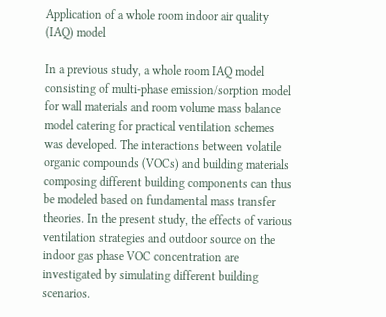Application of a whole room indoor air quality (IAQ) model

In a previous study, a whole room IAQ model consisting of multi-phase emission/sorption model for wall materials and room volume mass balance model catering for practical ventilation schemes was developed. The interactions between volatile organic compounds (VOCs) and building materials composing different building components can thus be modeled based on fundamental mass transfer theories. In the present study, the effects of various ventilation strategies and outdoor source on the indoor gas phase VOC concentration are investigated by simulating different building scenarios.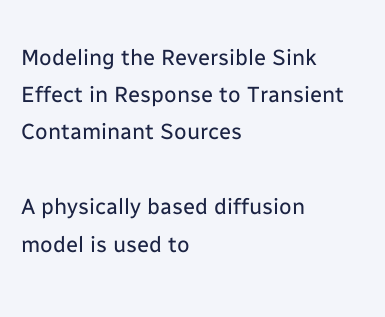Modeling the Reversible Sink Effect in Response to Transient Contaminant Sources

A physically based diffusion model is used to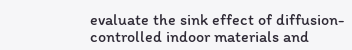evaluate the sink effect of diffusion-controlled indoor materials and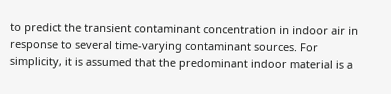to predict the transient contaminant concentration in indoor air in response to several time-varying contaminant sources. For simplicity, it is assumed that the predominant indoor material is a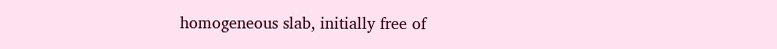homogeneous slab, initially free of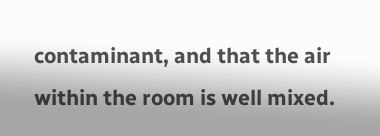contaminant, and that the air within the room is well mixed.